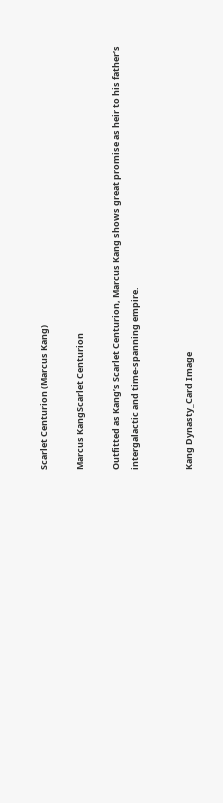Scarlet Centurion (Marcus Kang)

Marcus KangScarlet Centurion

Outfitted as Kang’s Scarlet Centurion, Marcus Kang shows great promise as heir to his father’s intergalactic and time-spanning empire.


Kang Dynasty_Card Image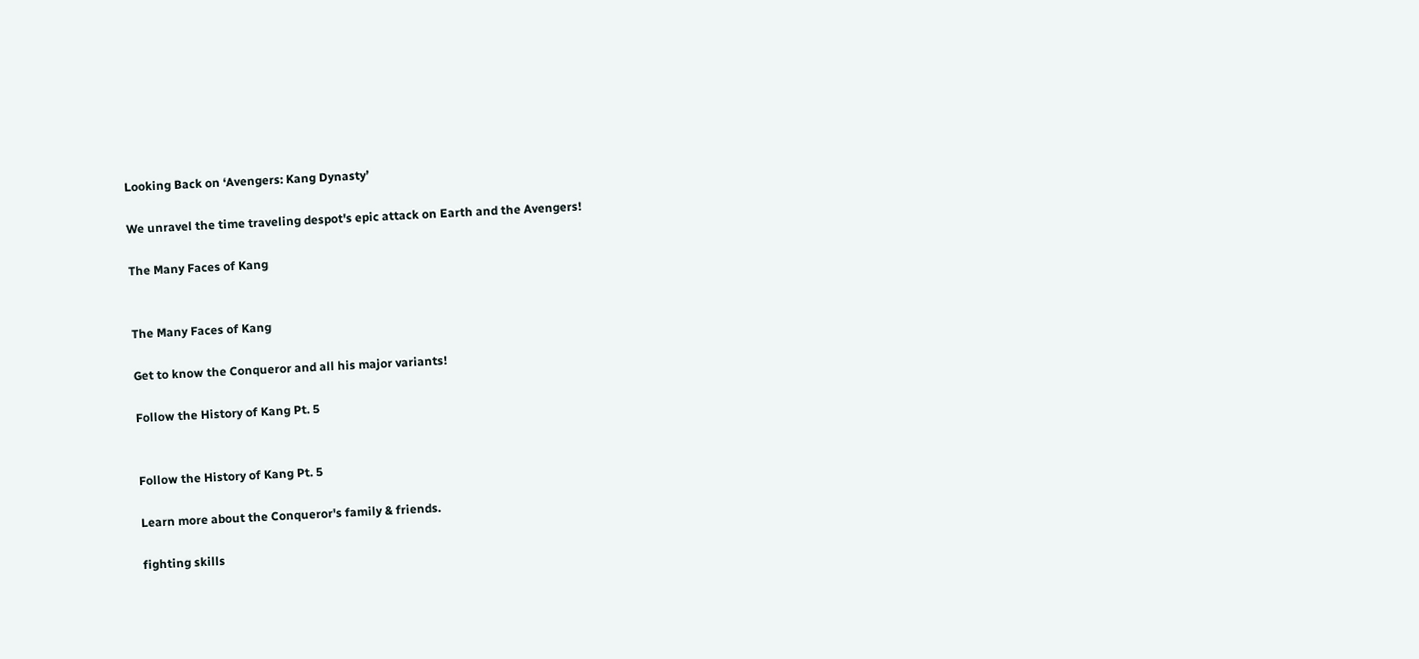Looking Back on ‘Avengers: Kang Dynasty’

We unravel the time traveling despot's epic attack on Earth and the Avengers!

The Many Faces of Kang


The Many Faces of Kang

Get to know the Conqueror and all his major variants!

Follow the History of Kang Pt. 5


Follow the History of Kang Pt. 5

Learn more about the Conqueror's family & friends.

fighting skills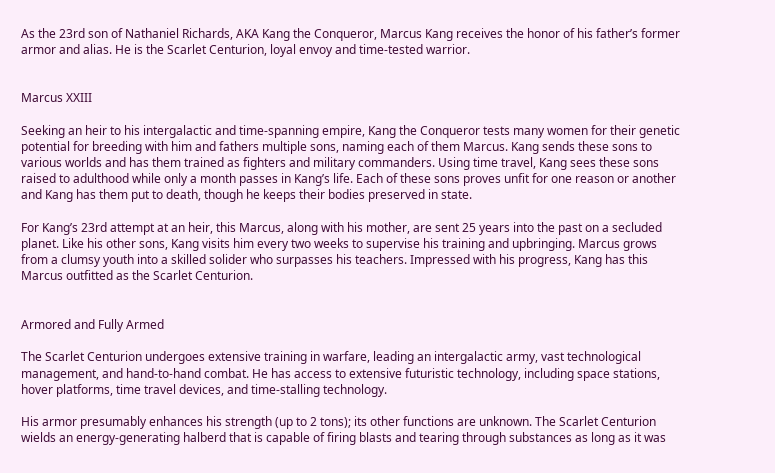As the 23rd son of Nathaniel Richards, AKA Kang the Conqueror, Marcus Kang receives the honor of his father’s former armor and alias. He is the Scarlet Centurion, loyal envoy and time-tested warrior.


Marcus XXIII

Seeking an heir to his intergalactic and time-spanning empire, Kang the Conqueror tests many women for their genetic potential for breeding with him and fathers multiple sons, naming each of them Marcus. Kang sends these sons to various worlds and has them trained as fighters and military commanders. Using time travel, Kang sees these sons raised to adulthood while only a month passes in Kang’s life. Each of these sons proves unfit for one reason or another and Kang has them put to death, though he keeps their bodies preserved in state.

For Kang’s 23rd attempt at an heir, this Marcus, along with his mother, are sent 25 years into the past on a secluded planet. Like his other sons, Kang visits him every two weeks to supervise his training and upbringing. Marcus grows from a clumsy youth into a skilled solider who surpasses his teachers. Impressed with his progress, Kang has this Marcus outfitted as the Scarlet Centurion.


Armored and Fully Armed

The Scarlet Centurion undergoes extensive training in warfare, leading an intergalactic army, vast technological management, and hand-to-hand combat. He has access to extensive futuristic technology, including space stations, hover platforms, time travel devices, and time-stalling technology.

His armor presumably enhances his strength (up to 2 tons); its other functions are unknown. The Scarlet Centurion wields an energy-generating halberd that is capable of firing blasts and tearing through substances as long as it was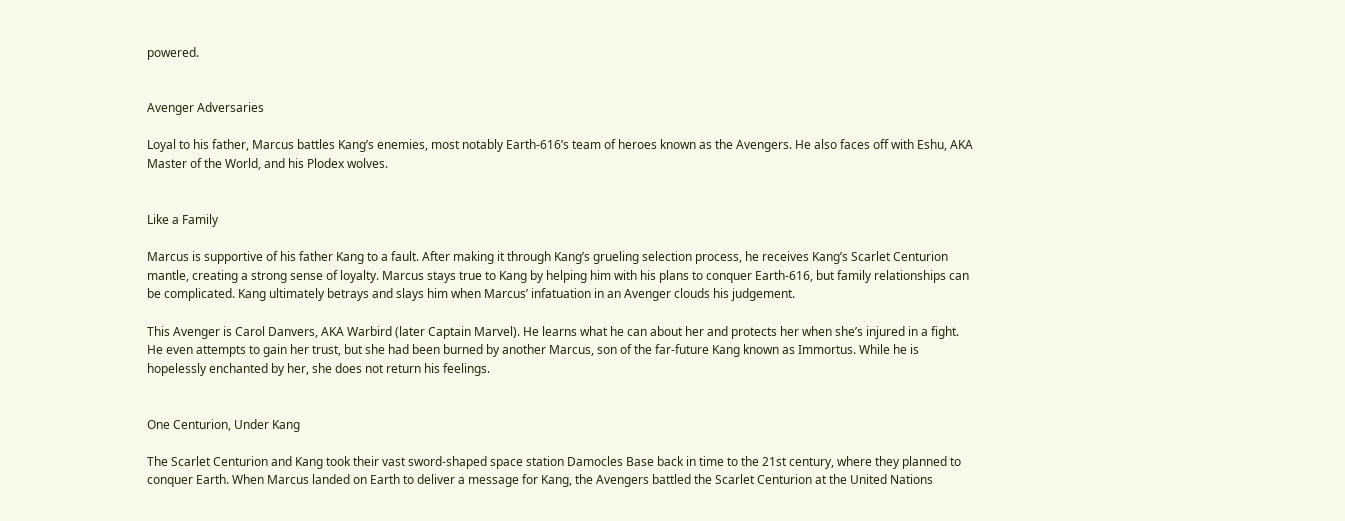powered.


Avenger Adversaries

Loyal to his father, Marcus battles Kang’s enemies, most notably Earth-616’s team of heroes known as the Avengers. He also faces off with Eshu, AKA Master of the World, and his Plodex wolves.


Like a Family

Marcus is supportive of his father Kang to a fault. After making it through Kang’s grueling selection process, he receives Kang’s Scarlet Centurion mantle, creating a strong sense of loyalty. Marcus stays true to Kang by helping him with his plans to conquer Earth-616, but family relationships can be complicated. Kang ultimately betrays and slays him when Marcus’ infatuation in an Avenger clouds his judgement.

This Avenger is Carol Danvers, AKA Warbird (later Captain Marvel). He learns what he can about her and protects her when she’s injured in a fight. He even attempts to gain her trust, but she had been burned by another Marcus, son of the far-future Kang known as Immortus. While he is hopelessly enchanted by her, she does not return his feelings.


One Centurion, Under Kang

The Scarlet Centurion and Kang took their vast sword-shaped space station Damocles Base back in time to the 21st century, where they planned to conquer Earth. When Marcus landed on Earth to deliver a message for Kang, the Avengers battled the Scarlet Centurion at the United Nations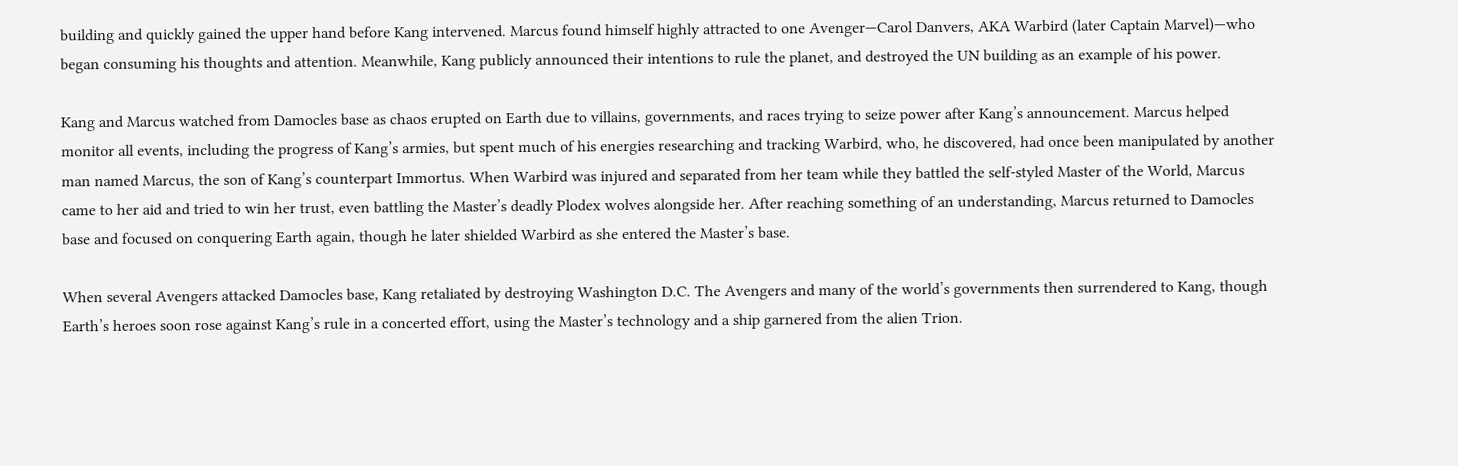building and quickly gained the upper hand before Kang intervened. Marcus found himself highly attracted to one Avenger—Carol Danvers, AKA Warbird (later Captain Marvel)—who began consuming his thoughts and attention. Meanwhile, Kang publicly announced their intentions to rule the planet, and destroyed the UN building as an example of his power.

Kang and Marcus watched from Damocles base as chaos erupted on Earth due to villains, governments, and races trying to seize power after Kang’s announcement. Marcus helped monitor all events, including the progress of Kang’s armies, but spent much of his energies researching and tracking Warbird, who, he discovered, had once been manipulated by another man named Marcus, the son of Kang’s counterpart Immortus. When Warbird was injured and separated from her team while they battled the self-styled Master of the World, Marcus came to her aid and tried to win her trust, even battling the Master’s deadly Plodex wolves alongside her. After reaching something of an understanding, Marcus returned to Damocles base and focused on conquering Earth again, though he later shielded Warbird as she entered the Master’s base.

When several Avengers attacked Damocles base, Kang retaliated by destroying Washington D.C. The Avengers and many of the world’s governments then surrendered to Kang, though Earth’s heroes soon rose against Kang’s rule in a concerted effort, using the Master’s technology and a ship garnered from the alien Trion.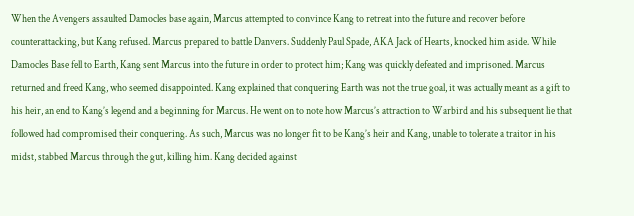When the Avengers assaulted Damocles base again, Marcus attempted to convince Kang to retreat into the future and recover before counterattacking, but Kang refused. Marcus prepared to battle Danvers. Suddenly Paul Spade, AKA Jack of Hearts, knocked him aside. While Damocles Base fell to Earth, Kang sent Marcus into the future in order to protect him; Kang was quickly defeated and imprisoned. Marcus returned and freed Kang, who seemed disappointed. Kang explained that conquering Earth was not the true goal, it was actually meant as a gift to his heir, an end to Kang’s legend and a beginning for Marcus. He went on to note how Marcus’s attraction to Warbird and his subsequent lie that followed had compromised their conquering. As such, Marcus was no longer fit to be Kang’s heir and Kang, unable to tolerate a traitor in his midst, stabbed Marcus through the gut, killing him. Kang decided against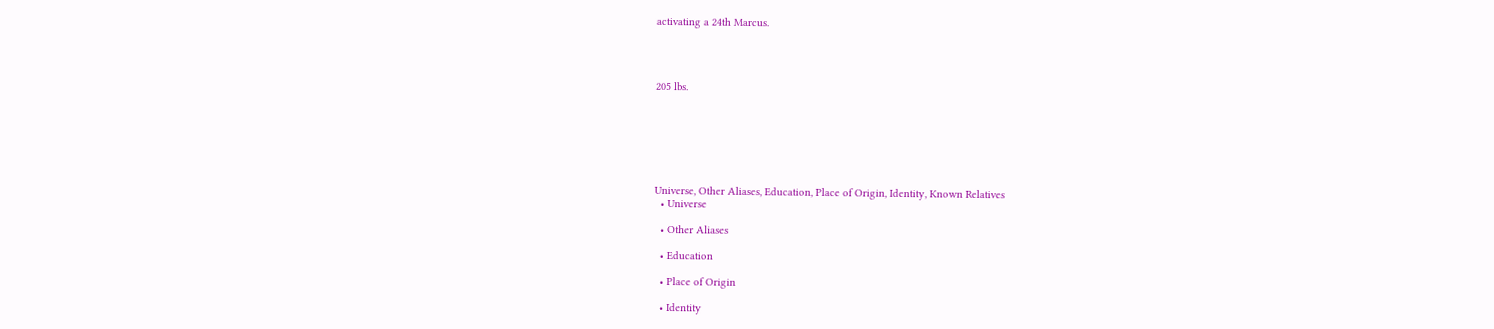activating a 24th Marcus.




205 lbs.







Universe, Other Aliases, Education, Place of Origin, Identity, Known Relatives
  • Universe

  • Other Aliases

  • Education

  • Place of Origin

  • Identity